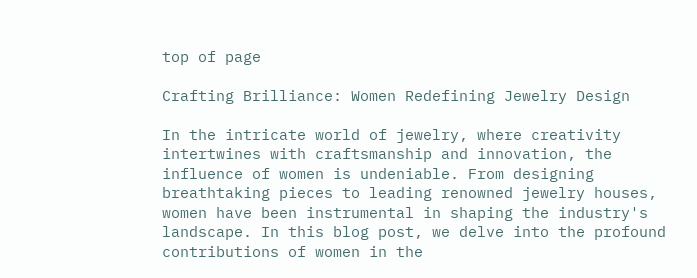top of page

Crafting Brilliance: Women Redefining Jewelry Design

In the intricate world of jewelry, where creativity intertwines with craftsmanship and innovation, the influence of women is undeniable. From designing breathtaking pieces to leading renowned jewelry houses, women have been instrumental in shaping the industry's landscape. In this blog post, we delve into the profound contributions of women in the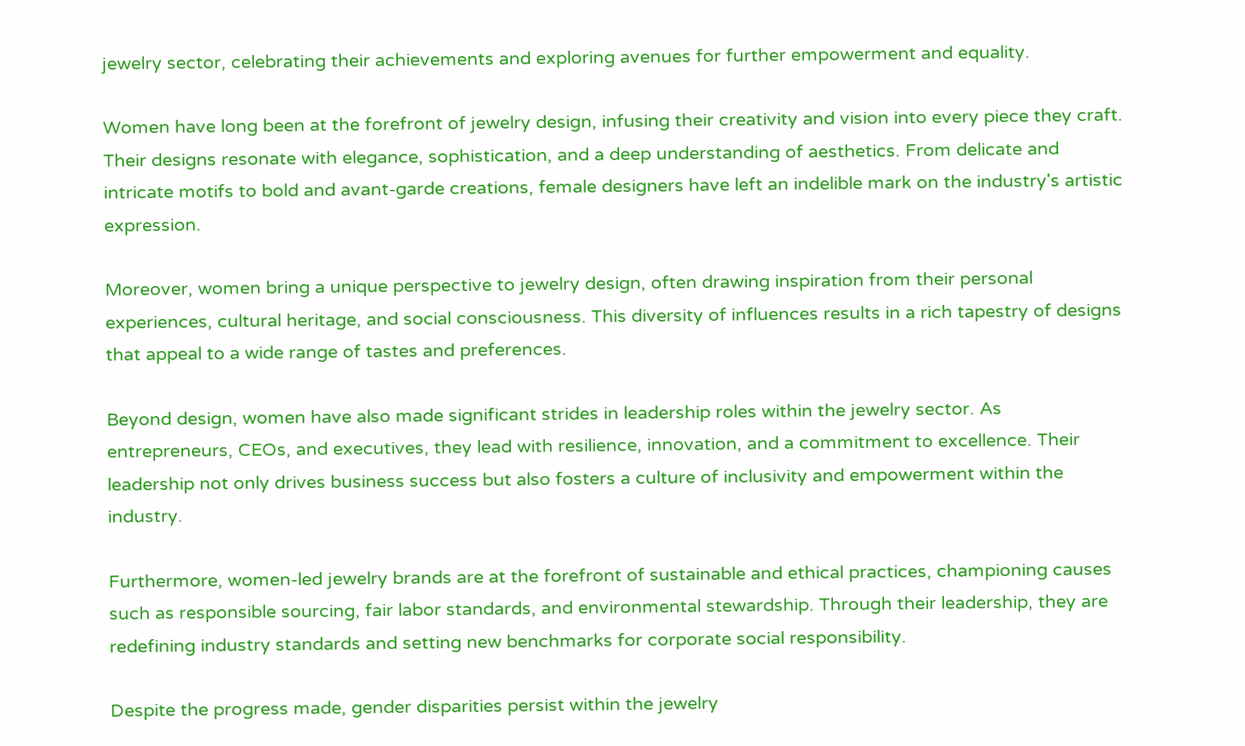jewelry sector, celebrating their achievements and exploring avenues for further empowerment and equality.

Women have long been at the forefront of jewelry design, infusing their creativity and vision into every piece they craft. Their designs resonate with elegance, sophistication, and a deep understanding of aesthetics. From delicate and intricate motifs to bold and avant-garde creations, female designers have left an indelible mark on the industry's artistic expression.

Moreover, women bring a unique perspective to jewelry design, often drawing inspiration from their personal experiences, cultural heritage, and social consciousness. This diversity of influences results in a rich tapestry of designs that appeal to a wide range of tastes and preferences.

Beyond design, women have also made significant strides in leadership roles within the jewelry sector. As entrepreneurs, CEOs, and executives, they lead with resilience, innovation, and a commitment to excellence. Their leadership not only drives business success but also fosters a culture of inclusivity and empowerment within the industry.

Furthermore, women-led jewelry brands are at the forefront of sustainable and ethical practices, championing causes such as responsible sourcing, fair labor standards, and environmental stewardship. Through their leadership, they are redefining industry standards and setting new benchmarks for corporate social responsibility.

Despite the progress made, gender disparities persist within the jewelry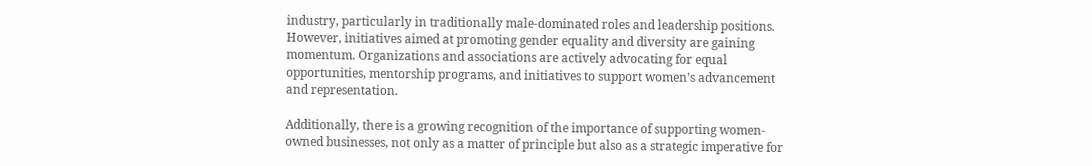industry, particularly in traditionally male-dominated roles and leadership positions. However, initiatives aimed at promoting gender equality and diversity are gaining momentum. Organizations and associations are actively advocating for equal opportunities, mentorship programs, and initiatives to support women's advancement and representation.

Additionally, there is a growing recognition of the importance of supporting women-owned businesses, not only as a matter of principle but also as a strategic imperative for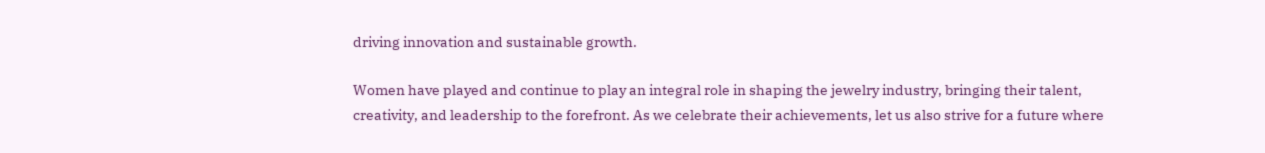driving innovation and sustainable growth.

Women have played and continue to play an integral role in shaping the jewelry industry, bringing their talent, creativity, and leadership to the forefront. As we celebrate their achievements, let us also strive for a future where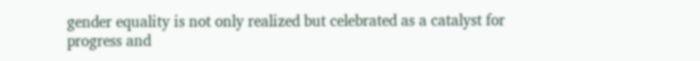gender equality is not only realized but celebrated as a catalyst for progress and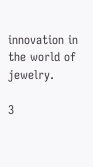innovation in the world of jewelry.

3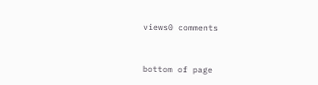views0 comments


bottom of page